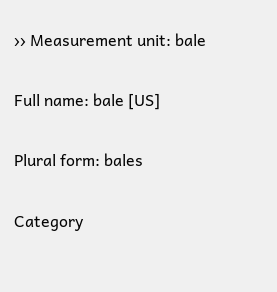›› Measurement unit: bale

Full name: bale [US]

Plural form: bales

Category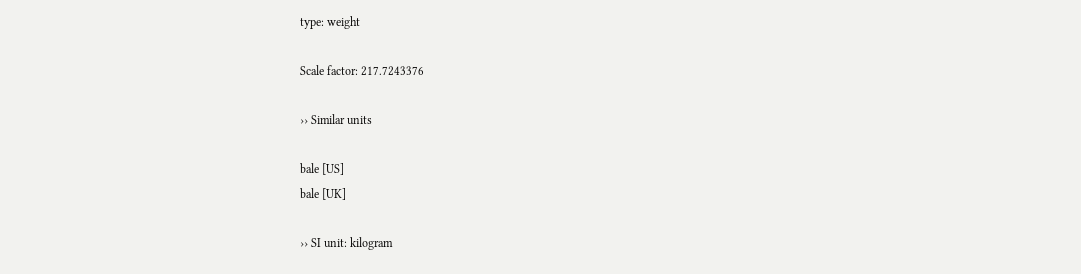type: weight

Scale factor: 217.7243376

›› Similar units

bale [US]
bale [UK]

›› SI unit: kilogram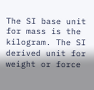The SI base unit for mass is the kilogram. The SI derived unit for weight or force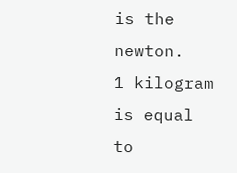is the newton.
1 kilogram is equal to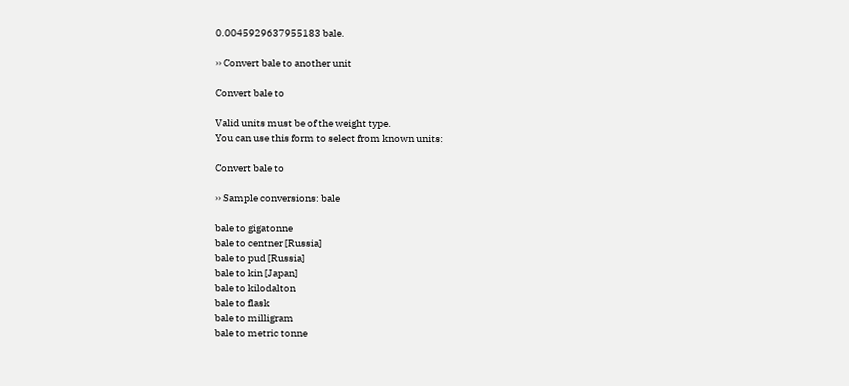0.0045929637955183 bale.

›› Convert bale to another unit

Convert bale to

Valid units must be of the weight type.
You can use this form to select from known units:

Convert bale to

›› Sample conversions: bale

bale to gigatonne
bale to centner [Russia]
bale to pud [Russia]
bale to kin [Japan]
bale to kilodalton
bale to flask
bale to milligram
bale to metric tonne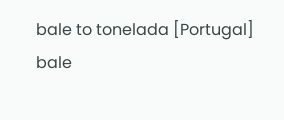bale to tonelada [Portugal]
bale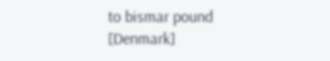to bismar pound [Denmark]